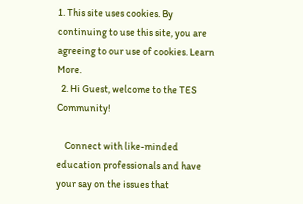1. This site uses cookies. By continuing to use this site, you are agreeing to our use of cookies. Learn More.
  2. Hi Guest, welcome to the TES Community!

    Connect with like-minded education professionals and have your say on the issues that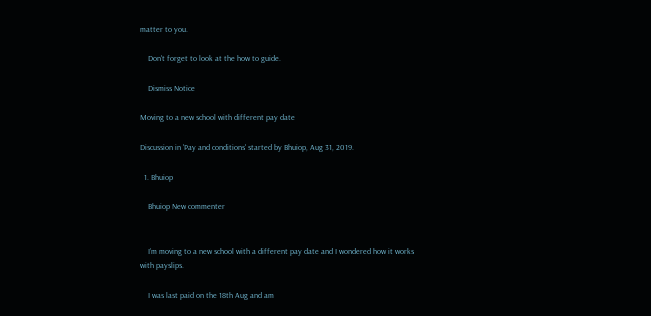matter to you.

    Don't forget to look at the how to guide.

    Dismiss Notice

Moving to a new school with different pay date

Discussion in 'Pay and conditions' started by Bhuiop, Aug 31, 2019.

  1. Bhuiop

    Bhuiop New commenter


    I’m moving to a new school with a different pay date and I wondered how it works with payslips.

    I was last paid on the 18th Aug and am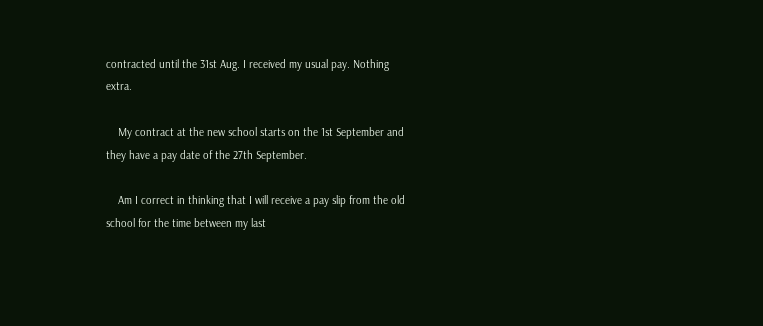contracted until the 31st Aug. I received my usual pay. Nothing extra.

    My contract at the new school starts on the 1st September and they have a pay date of the 27th September.

    Am I correct in thinking that I will receive a pay slip from the old school for the time between my last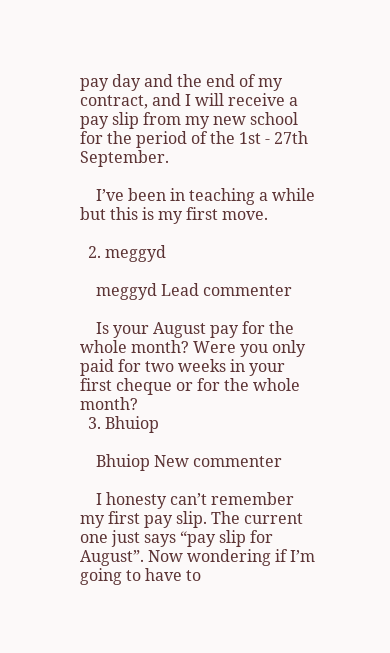pay day and the end of my contract, and I will receive a pay slip from my new school for the period of the 1st - 27th September.

    I’ve been in teaching a while but this is my first move.

  2. meggyd

    meggyd Lead commenter

    Is your August pay for the whole month? Were you only paid for two weeks in your first cheque or for the whole month?
  3. Bhuiop

    Bhuiop New commenter

    I honesty can’t remember my first pay slip. The current one just says “pay slip for August”. Now wondering if I’m going to have to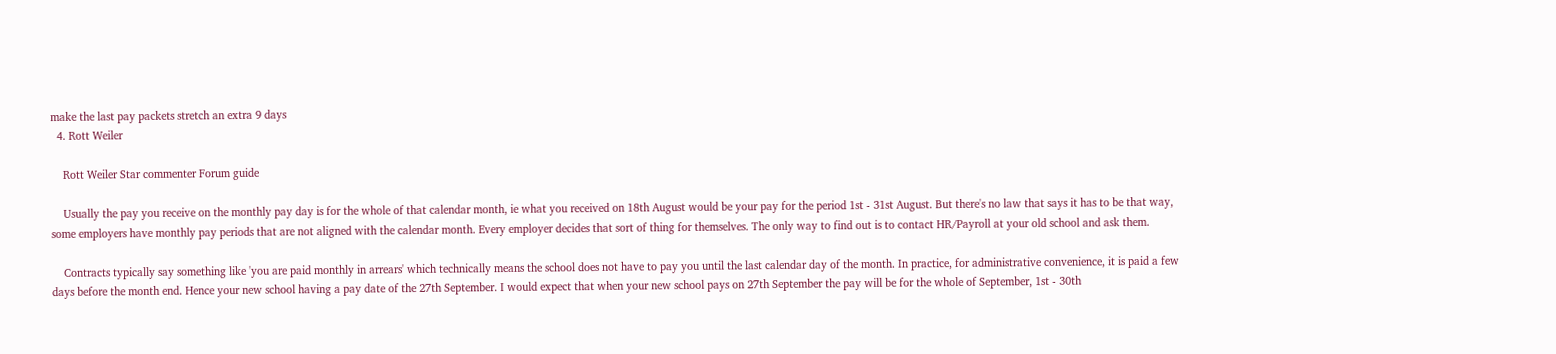make the last pay packets stretch an extra 9 days
  4. Rott Weiler

    Rott Weiler Star commenter Forum guide

    Usually the pay you receive on the monthly pay day is for the whole of that calendar month, ie what you received on 18th August would be your pay for the period 1st - 31st August. But there's no law that says it has to be that way, some employers have monthly pay periods that are not aligned with the calendar month. Every employer decides that sort of thing for themselves. The only way to find out is to contact HR/Payroll at your old school and ask them.

    Contracts typically say something like 'you are paid monthly in arrears' which technically means the school does not have to pay you until the last calendar day of the month. In practice, for administrative convenience, it is paid a few days before the month end. Hence your new school having a pay date of the 27th September. I would expect that when your new school pays on 27th September the pay will be for the whole of September, 1st - 30th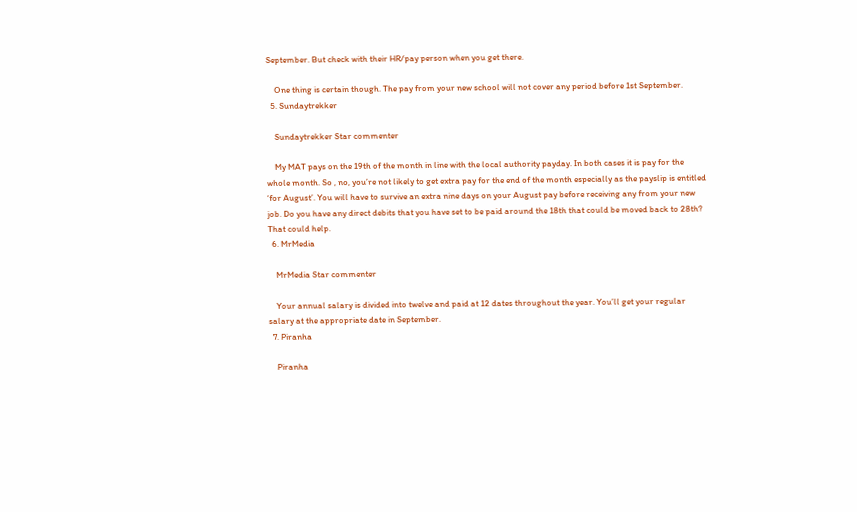September. But check with their HR/pay person when you get there.

    One thing is certain though. The pay from your new school will not cover any period before 1st September.
  5. Sundaytrekker

    Sundaytrekker Star commenter

    My MAT pays on the 19th of the month in line with the local authority payday. In both cases it is pay for the whole month. So , no, you’re not likely to get extra pay for the end of the month especially as the payslip is entitled ‘for August’. You will have to survive an extra nine days on your August pay before receiving any from your new job. Do you have any direct debits that you have set to be paid around the 18th that could be moved back to 28th? That could help.
  6. MrMedia

    MrMedia Star commenter

    Your annual salary is divided into twelve and paid at 12 dates throughout the year. You’ll get your regular salary at the appropriate date in September.
  7. Piranha

    Piranha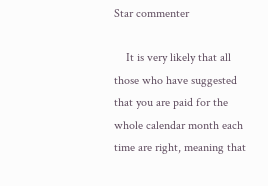Star commenter

    It is very likely that all those who have suggested that you are paid for the whole calendar month each time are right, meaning that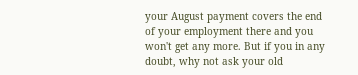your August payment covers the end of your employment there and you won't get any more. But if you in any doubt, why not ask your old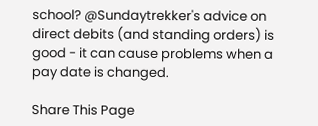school? @Sundaytrekker's advice on direct debits (and standing orders) is good - it can cause problems when a pay date is changed.

Share This Page